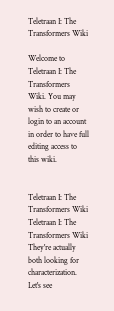Teletraan I: The Transformers Wiki

Welcome to Teletraan I: The Transformers Wiki. You may wish to create or login to an account in order to have full editing access to this wiki.


Teletraan I: The Transformers Wiki
Teletraan I: The Transformers Wiki
They're actually both looking for characterization.
Let's see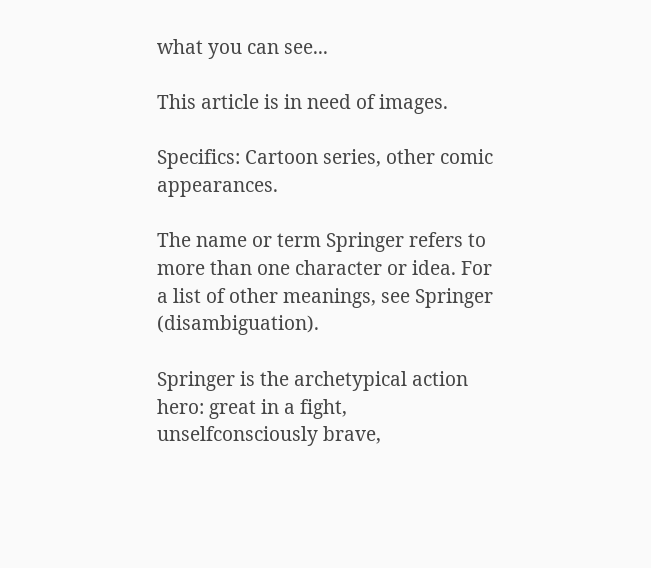what you can see...

This article is in need of images.

Specifics: Cartoon series, other comic appearances.

The name or term Springer refers to more than one character or idea. For a list of other meanings, see Springer (disambiguation).

Springer is the archetypical action hero: great in a fight, unselfconsciously brave,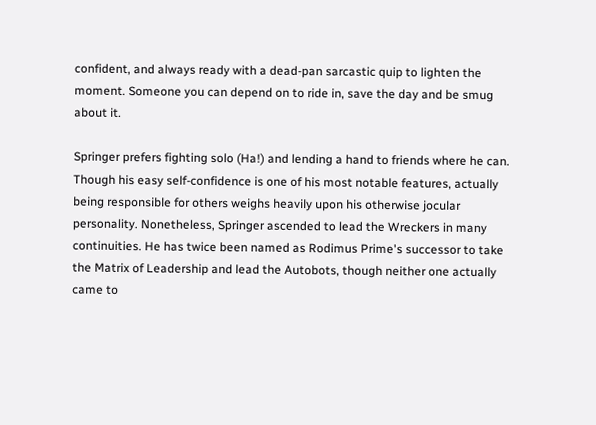confident, and always ready with a dead-pan sarcastic quip to lighten the moment. Someone you can depend on to ride in, save the day and be smug about it.

Springer prefers fighting solo (Ha!) and lending a hand to friends where he can. Though his easy self-confidence is one of his most notable features, actually being responsible for others weighs heavily upon his otherwise jocular personality. Nonetheless, Springer ascended to lead the Wreckers in many continuities. He has twice been named as Rodimus Prime's successor to take the Matrix of Leadership and lead the Autobots, though neither one actually came to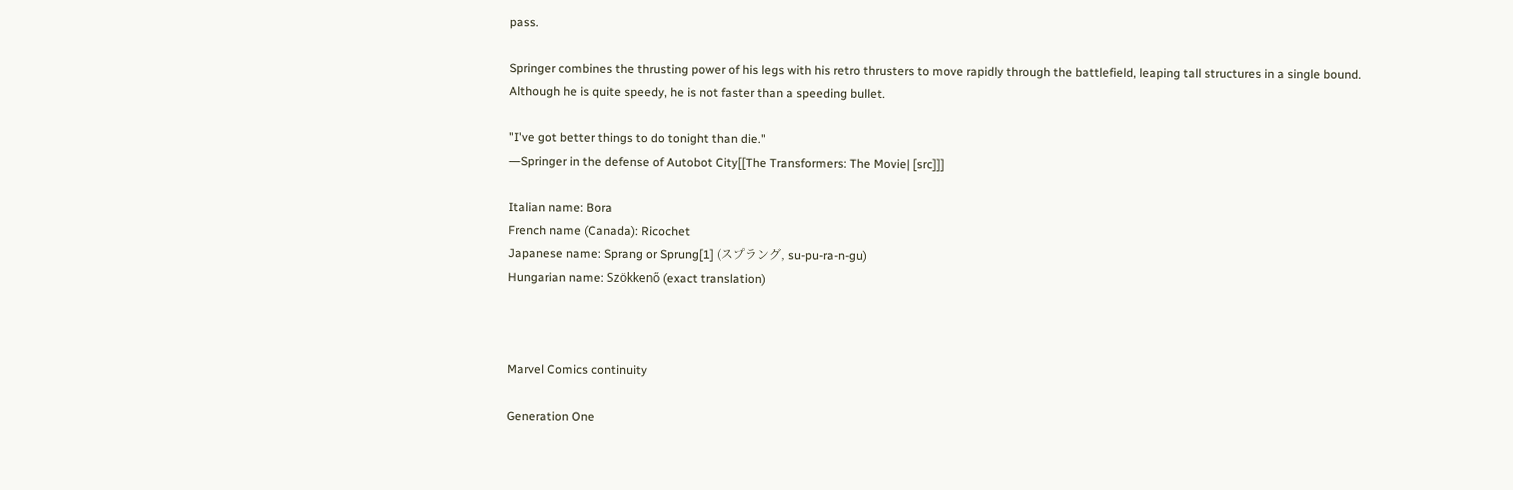pass.

Springer combines the thrusting power of his legs with his retro thrusters to move rapidly through the battlefield, leaping tall structures in a single bound. Although he is quite speedy, he is not faster than a speeding bullet.

"I've got better things to do tonight than die."
―Springer in the defense of Autobot City[[The Transformers: The Movie| [src]]]

Italian name: Bora
French name (Canada): Ricochet
Japanese name: Sprang or Sprung[1] (スプラング, su-pu-ra-n-gu)
Hungarian name: Szökkenő (exact translation)



Marvel Comics continuity

Generation One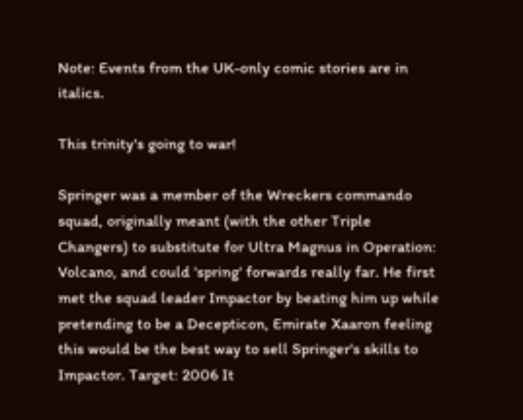Note: Events from the UK-only comic stories are in italics.

This trinity's going to war!

Springer was a member of the Wreckers commando squad, originally meant (with the other Triple Changers) to substitute for Ultra Magnus in Operation: Volcano, and could 'spring' forwards really far. He first met the squad leader Impactor by beating him up while pretending to be a Decepticon, Emirate Xaaron feeling this would be the best way to sell Springer's skills to Impactor. Target: 2006 It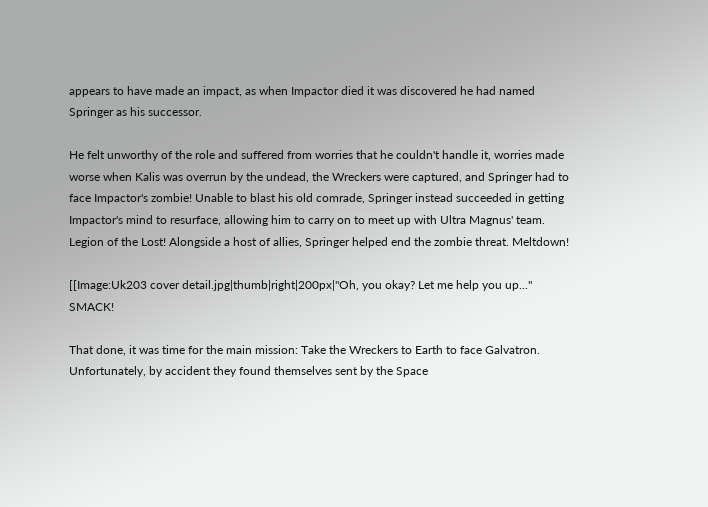appears to have made an impact, as when Impactor died it was discovered he had named Springer as his successor.

He felt unworthy of the role and suffered from worries that he couldn't handle it, worries made worse when Kalis was overrun by the undead, the Wreckers were captured, and Springer had to face Impactor's zombie! Unable to blast his old comrade, Springer instead succeeded in getting Impactor's mind to resurface, allowing him to carry on to meet up with Ultra Magnus' team. Legion of the Lost! Alongside a host of allies, Springer helped end the zombie threat. Meltdown!

[[Image:Uk203 cover detail.jpg|thumb|right|200px|"Oh, you okay? Let me help you up..." SMACK!

That done, it was time for the main mission: Take the Wreckers to Earth to face Galvatron. Unfortunately, by accident they found themselves sent by the Space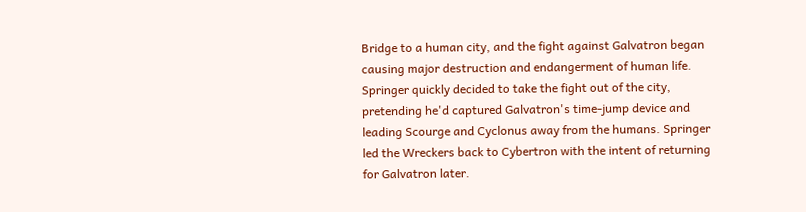Bridge to a human city, and the fight against Galvatron began causing major destruction and endangerment of human life. Springer quickly decided to take the fight out of the city, pretending he'd captured Galvatron's time-jump device and leading Scourge and Cyclonus away from the humans. Springer led the Wreckers back to Cybertron with the intent of returning for Galvatron later.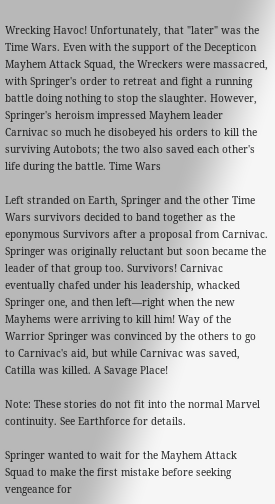Wrecking Havoc! Unfortunately, that "later" was the Time Wars. Even with the support of the Decepticon Mayhem Attack Squad, the Wreckers were massacred, with Springer's order to retreat and fight a running battle doing nothing to stop the slaughter. However, Springer's heroism impressed Mayhem leader Carnivac so much he disobeyed his orders to kill the surviving Autobots; the two also saved each other's life during the battle. Time Wars

Left stranded on Earth, Springer and the other Time Wars survivors decided to band together as the eponymous Survivors after a proposal from Carnivac. Springer was originally reluctant but soon became the leader of that group too. Survivors! Carnivac eventually chafed under his leadership, whacked Springer one, and then left—right when the new Mayhems were arriving to kill him! Way of the Warrior Springer was convinced by the others to go to Carnivac's aid, but while Carnivac was saved, Catilla was killed. A Savage Place!

Note: These stories do not fit into the normal Marvel continuity. See Earthforce for details.

Springer wanted to wait for the Mayhem Attack Squad to make the first mistake before seeking vengeance for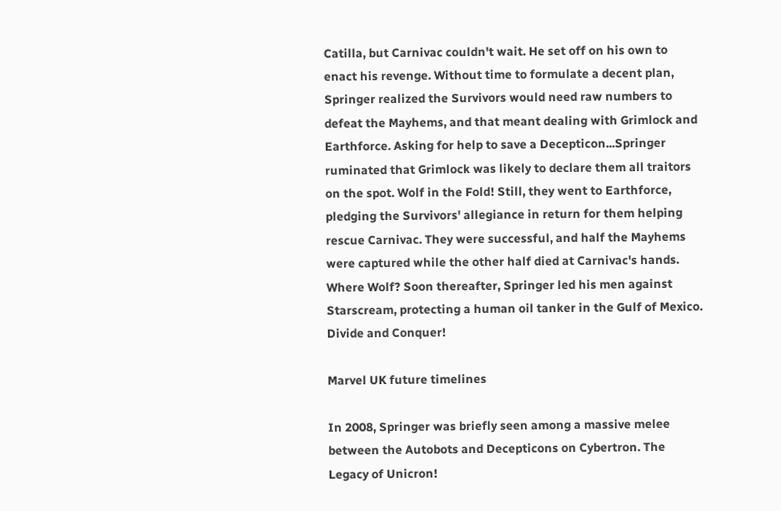Catilla, but Carnivac couldn't wait. He set off on his own to enact his revenge. Without time to formulate a decent plan, Springer realized the Survivors would need raw numbers to defeat the Mayhems, and that meant dealing with Grimlock and Earthforce. Asking for help to save a Decepticon...Springer ruminated that Grimlock was likely to declare them all traitors on the spot. Wolf in the Fold! Still, they went to Earthforce, pledging the Survivors' allegiance in return for them helping rescue Carnivac. They were successful, and half the Mayhems were captured while the other half died at Carnivac's hands. Where Wolf? Soon thereafter, Springer led his men against Starscream, protecting a human oil tanker in the Gulf of Mexico. Divide and Conquer!

Marvel UK future timelines

In 2008, Springer was briefly seen among a massive melee between the Autobots and Decepticons on Cybertron. The Legacy of Unicron!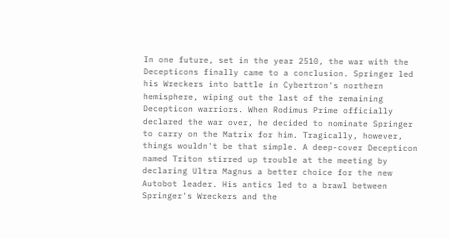In one future, set in the year 2510, the war with the Decepticons finally came to a conclusion. Springer led his Wreckers into battle in Cybertron's northern hemisphere, wiping out the last of the remaining Decepticon warriors. When Rodimus Prime officially declared the war over, he decided to nominate Springer to carry on the Matrix for him. Tragically, however, things wouldn't be that simple. A deep-cover Decepticon named Triton stirred up trouble at the meeting by declaring Ultra Magnus a better choice for the new Autobot leader. His antics led to a brawl between Springer's Wreckers and the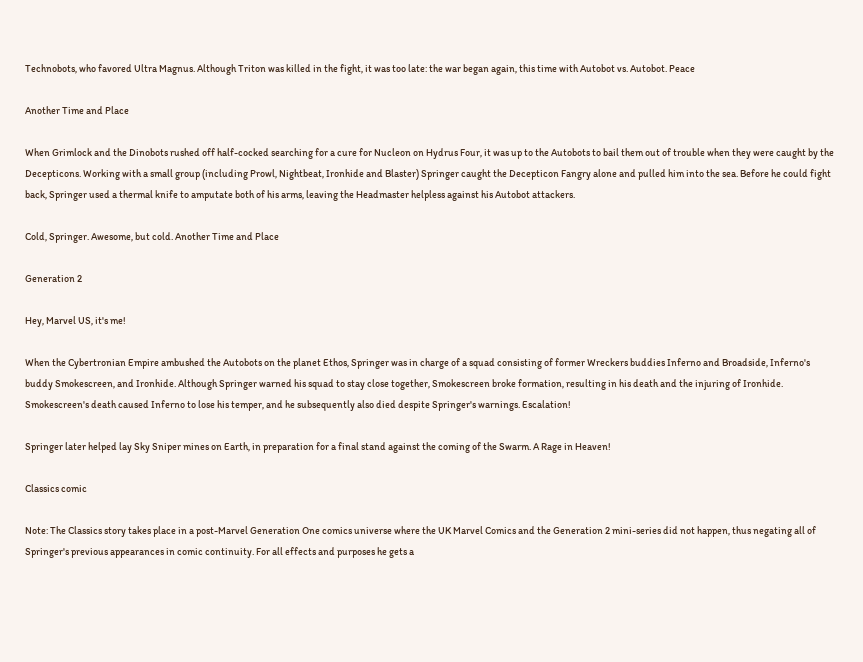Technobots, who favored Ultra Magnus. Although Triton was killed in the fight, it was too late: the war began again, this time with Autobot vs. Autobot. Peace

Another Time and Place

When Grimlock and the Dinobots rushed off half-cocked searching for a cure for Nucleon on Hydrus Four, it was up to the Autobots to bail them out of trouble when they were caught by the Decepticons. Working with a small group (including Prowl, Nightbeat, Ironhide and Blaster) Springer caught the Decepticon Fangry alone and pulled him into the sea. Before he could fight back, Springer used a thermal knife to amputate both of his arms, leaving the Headmaster helpless against his Autobot attackers.

Cold, Springer. Awesome, but cold. Another Time and Place

Generation 2

Hey, Marvel US, it's me!

When the Cybertronian Empire ambushed the Autobots on the planet Ethos, Springer was in charge of a squad consisting of former Wreckers buddies Inferno and Broadside, Inferno's buddy Smokescreen, and Ironhide. Although Springer warned his squad to stay close together, Smokescreen broke formation, resulting in his death and the injuring of Ironhide. Smokescreen's death caused Inferno to lose his temper, and he subsequently also died despite Springer's warnings. Escalation!

Springer later helped lay Sky Sniper mines on Earth, in preparation for a final stand against the coming of the Swarm. A Rage in Heaven!

Classics comic

Note: The Classics story takes place in a post-Marvel Generation One comics universe where the UK Marvel Comics and the Generation 2 mini-series did not happen, thus negating all of Springer's previous appearances in comic continuity. For all effects and purposes he gets a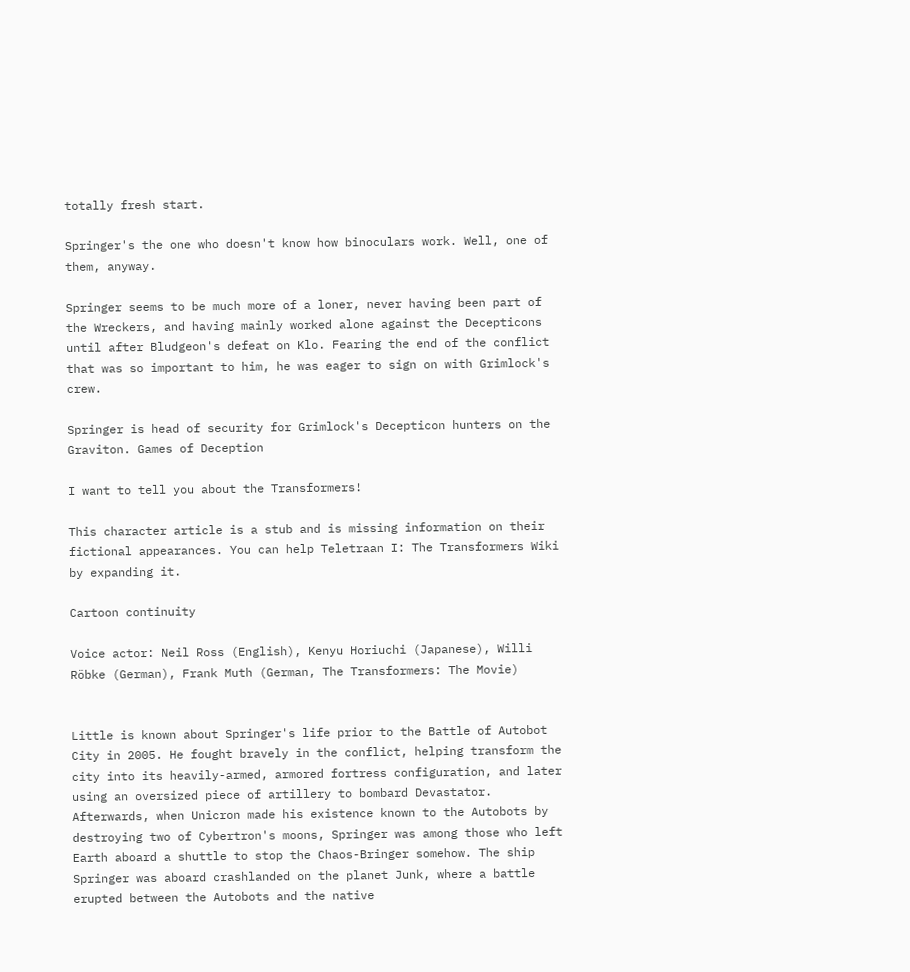totally fresh start.

Springer's the one who doesn't know how binoculars work. Well, one of them, anyway.

Springer seems to be much more of a loner, never having been part of the Wreckers, and having mainly worked alone against the Decepticons until after Bludgeon's defeat on Klo. Fearing the end of the conflict that was so important to him, he was eager to sign on with Grimlock's crew.

Springer is head of security for Grimlock's Decepticon hunters on the Graviton. Games of Deception

I want to tell you about the Transformers!

This character article is a stub and is missing information on their fictional appearances. You can help Teletraan I: The Transformers Wiki by expanding it.

Cartoon continuity

Voice actor: Neil Ross (English), Kenyu Horiuchi (Japanese), Willi Röbke (German), Frank Muth (German, The Transformers: The Movie)


Little is known about Springer's life prior to the Battle of Autobot City in 2005. He fought bravely in the conflict, helping transform the city into its heavily-armed, armored fortress configuration, and later using an oversized piece of artillery to bombard Devastator. Afterwards, when Unicron made his existence known to the Autobots by destroying two of Cybertron's moons, Springer was among those who left Earth aboard a shuttle to stop the Chaos-Bringer somehow. The ship Springer was aboard crashlanded on the planet Junk, where a battle erupted between the Autobots and the native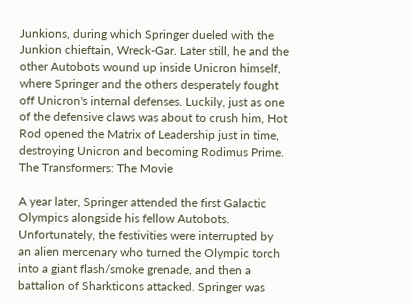Junkions, during which Springer dueled with the Junkion chieftain, Wreck-Gar. Later still, he and the other Autobots wound up inside Unicron himself, where Springer and the others desperately fought off Unicron's internal defenses. Luckily, just as one of the defensive claws was about to crush him, Hot Rod opened the Matrix of Leadership just in time, destroying Unicron and becoming Rodimus Prime. The Transformers: The Movie

A year later, Springer attended the first Galactic Olympics alongside his fellow Autobots. Unfortunately, the festivities were interrupted by an alien mercenary who turned the Olympic torch into a giant flash/smoke grenade, and then a battalion of Sharkticons attacked. Springer was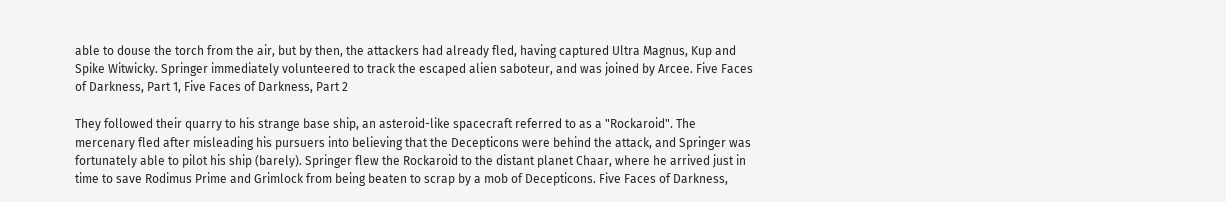able to douse the torch from the air, but by then, the attackers had already fled, having captured Ultra Magnus, Kup and Spike Witwicky. Springer immediately volunteered to track the escaped alien saboteur, and was joined by Arcee. Five Faces of Darkness, Part 1, Five Faces of Darkness, Part 2

They followed their quarry to his strange base ship, an asteroid-like spacecraft referred to as a "Rockaroid". The mercenary fled after misleading his pursuers into believing that the Decepticons were behind the attack, and Springer was fortunately able to pilot his ship (barely). Springer flew the Rockaroid to the distant planet Chaar, where he arrived just in time to save Rodimus Prime and Grimlock from being beaten to scrap by a mob of Decepticons. Five Faces of Darkness,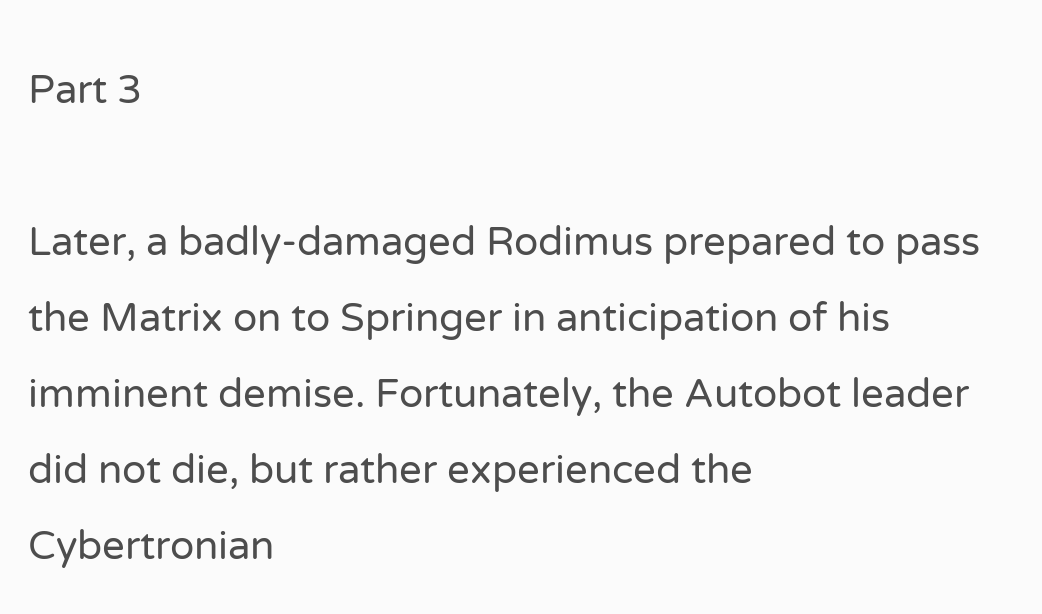Part 3

Later, a badly-damaged Rodimus prepared to pass the Matrix on to Springer in anticipation of his imminent demise. Fortunately, the Autobot leader did not die, but rather experienced the Cybertronian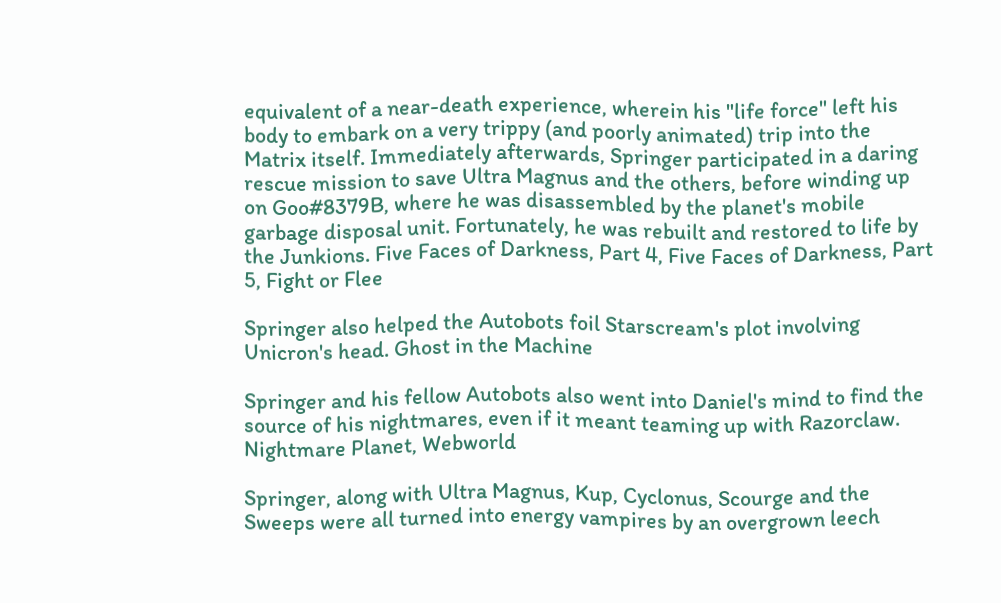equivalent of a near-death experience, wherein his "life force" left his body to embark on a very trippy (and poorly animated) trip into the Matrix itself. Immediately afterwards, Springer participated in a daring rescue mission to save Ultra Magnus and the others, before winding up on Goo#8379B, where he was disassembled by the planet's mobile garbage disposal unit. Fortunately, he was rebuilt and restored to life by the Junkions. Five Faces of Darkness, Part 4, Five Faces of Darkness, Part 5, Fight or Flee

Springer also helped the Autobots foil Starscream's plot involving Unicron's head. Ghost in the Machine

Springer and his fellow Autobots also went into Daniel's mind to find the source of his nightmares, even if it meant teaming up with Razorclaw. Nightmare Planet, Webworld

Springer, along with Ultra Magnus, Kup, Cyclonus, Scourge and the Sweeps were all turned into energy vampires by an overgrown leech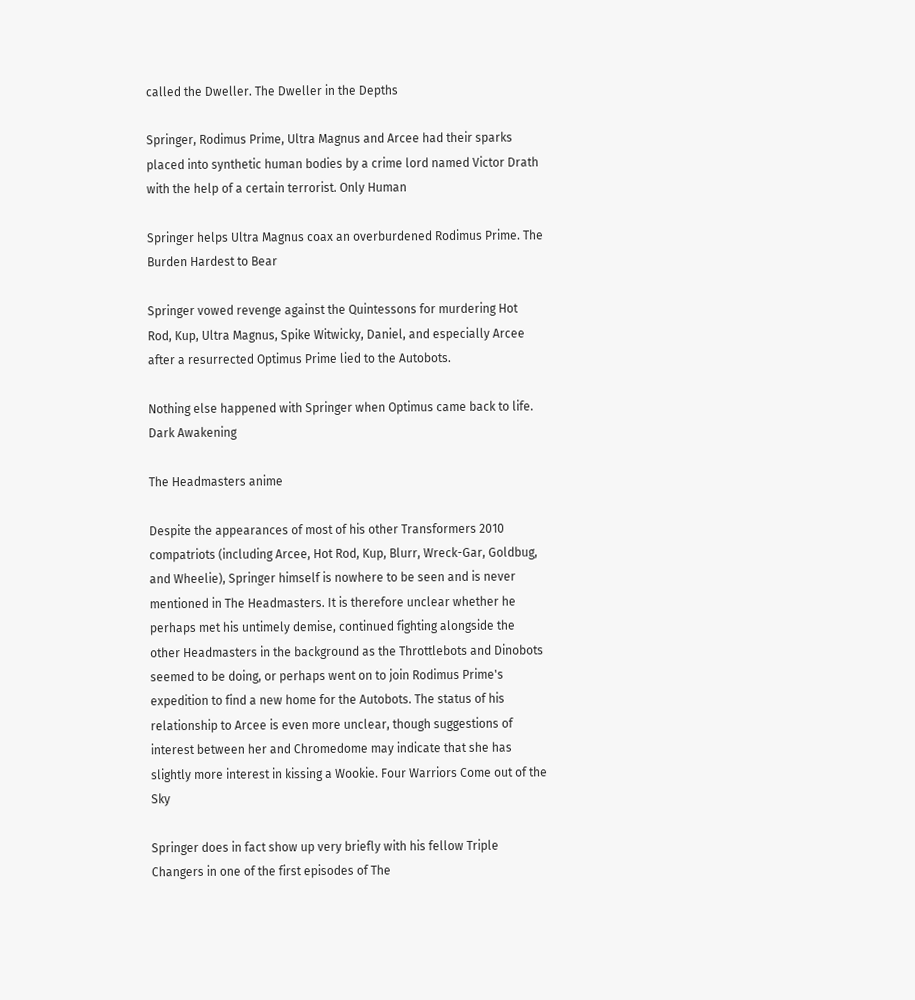called the Dweller. The Dweller in the Depths

Springer, Rodimus Prime, Ultra Magnus and Arcee had their sparks placed into synthetic human bodies by a crime lord named Victor Drath with the help of a certain terrorist. Only Human

Springer helps Ultra Magnus coax an overburdened Rodimus Prime. The Burden Hardest to Bear

Springer vowed revenge against the Quintessons for murdering Hot Rod, Kup, Ultra Magnus, Spike Witwicky, Daniel, and especially Arcee after a resurrected Optimus Prime lied to the Autobots.

Nothing else happened with Springer when Optimus came back to life. Dark Awakening

The Headmasters anime

Despite the appearances of most of his other Transformers 2010 compatriots (including Arcee, Hot Rod, Kup, Blurr, Wreck-Gar, Goldbug, and Wheelie), Springer himself is nowhere to be seen and is never mentioned in The Headmasters. It is therefore unclear whether he perhaps met his untimely demise, continued fighting alongside the other Headmasters in the background as the Throttlebots and Dinobots seemed to be doing, or perhaps went on to join Rodimus Prime's expedition to find a new home for the Autobots. The status of his relationship to Arcee is even more unclear, though suggestions of interest between her and Chromedome may indicate that she has slightly more interest in kissing a Wookie. Four Warriors Come out of the Sky

Springer does in fact show up very briefly with his fellow Triple Changers in one of the first episodes of The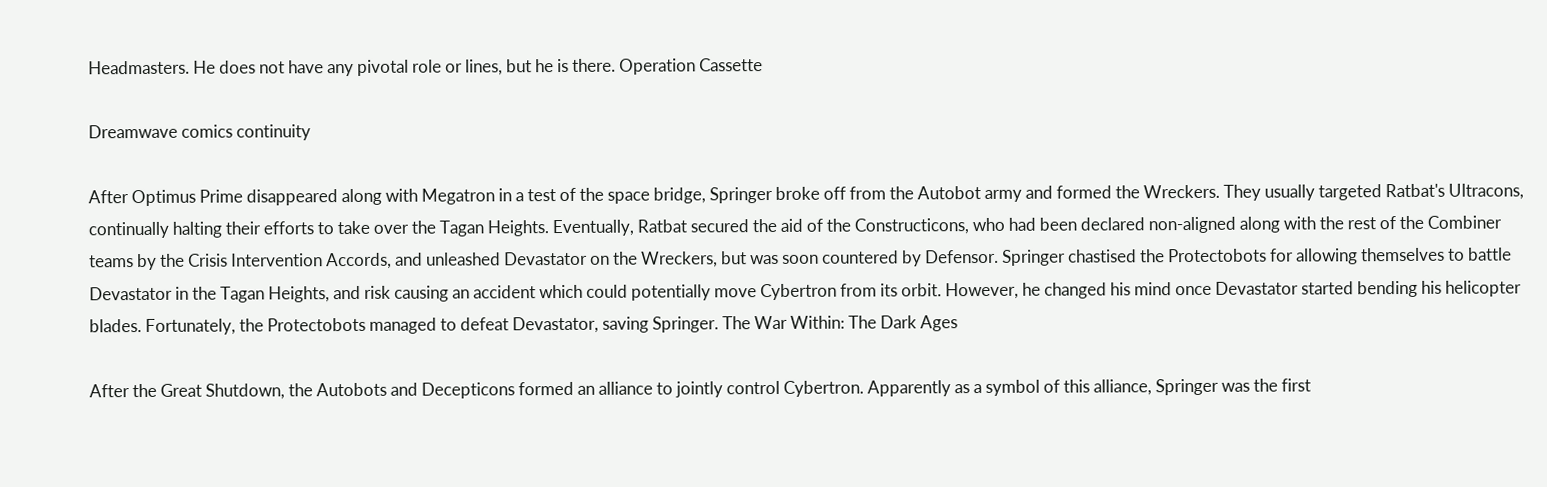Headmasters. He does not have any pivotal role or lines, but he is there. Operation Cassette

Dreamwave comics continuity

After Optimus Prime disappeared along with Megatron in a test of the space bridge, Springer broke off from the Autobot army and formed the Wreckers. They usually targeted Ratbat's Ultracons, continually halting their efforts to take over the Tagan Heights. Eventually, Ratbat secured the aid of the Constructicons, who had been declared non-aligned along with the rest of the Combiner teams by the Crisis Intervention Accords, and unleashed Devastator on the Wreckers, but was soon countered by Defensor. Springer chastised the Protectobots for allowing themselves to battle Devastator in the Tagan Heights, and risk causing an accident which could potentially move Cybertron from its orbit. However, he changed his mind once Devastator started bending his helicopter blades. Fortunately, the Protectobots managed to defeat Devastator, saving Springer. The War Within: The Dark Ages

After the Great Shutdown, the Autobots and Decepticons formed an alliance to jointly control Cybertron. Apparently as a symbol of this alliance, Springer was the first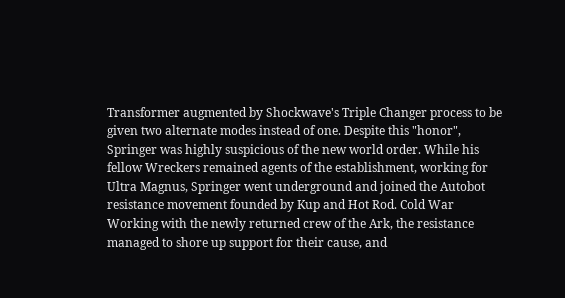Transformer augmented by Shockwave's Triple Changer process to be given two alternate modes instead of one. Despite this "honor", Springer was highly suspicious of the new world order. While his fellow Wreckers remained agents of the establishment, working for Ultra Magnus, Springer went underground and joined the Autobot resistance movement founded by Kup and Hot Rod. Cold War Working with the newly returned crew of the Ark, the resistance managed to shore up support for their cause, and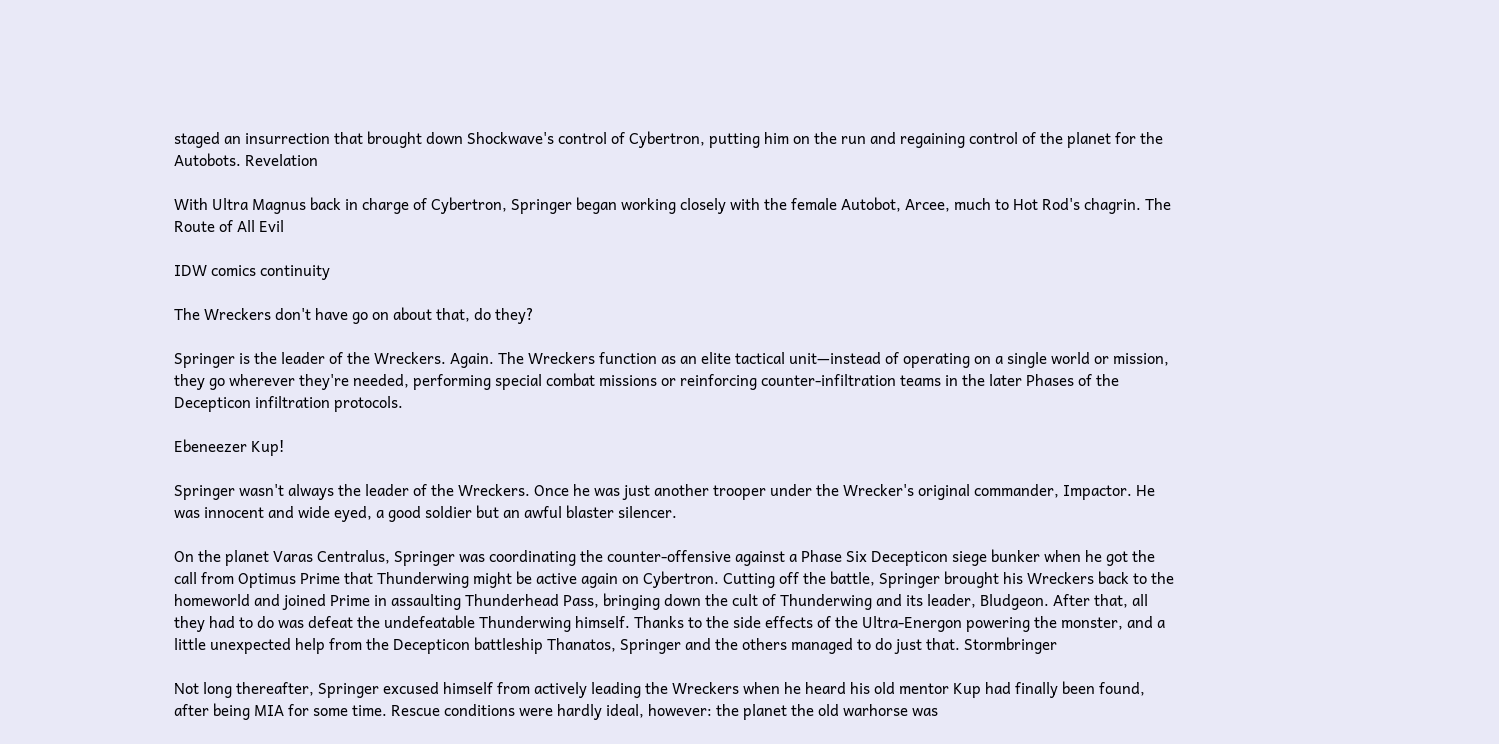staged an insurrection that brought down Shockwave's control of Cybertron, putting him on the run and regaining control of the planet for the Autobots. Revelation

With Ultra Magnus back in charge of Cybertron, Springer began working closely with the female Autobot, Arcee, much to Hot Rod's chagrin. The Route of All Evil

IDW comics continuity

The Wreckers don't have go on about that, do they?

Springer is the leader of the Wreckers. Again. The Wreckers function as an elite tactical unit—instead of operating on a single world or mission, they go wherever they're needed, performing special combat missions or reinforcing counter-infiltration teams in the later Phases of the Decepticon infiltration protocols.

Ebeneezer Kup!

Springer wasn't always the leader of the Wreckers. Once he was just another trooper under the Wrecker's original commander, Impactor. He was innocent and wide eyed, a good soldier but an awful blaster silencer.

On the planet Varas Centralus, Springer was coordinating the counter-offensive against a Phase Six Decepticon siege bunker when he got the call from Optimus Prime that Thunderwing might be active again on Cybertron. Cutting off the battle, Springer brought his Wreckers back to the homeworld and joined Prime in assaulting Thunderhead Pass, bringing down the cult of Thunderwing and its leader, Bludgeon. After that, all they had to do was defeat the undefeatable Thunderwing himself. Thanks to the side effects of the Ultra-Energon powering the monster, and a little unexpected help from the Decepticon battleship Thanatos, Springer and the others managed to do just that. Stormbringer

Not long thereafter, Springer excused himself from actively leading the Wreckers when he heard his old mentor Kup had finally been found, after being MIA for some time. Rescue conditions were hardly ideal, however: the planet the old warhorse was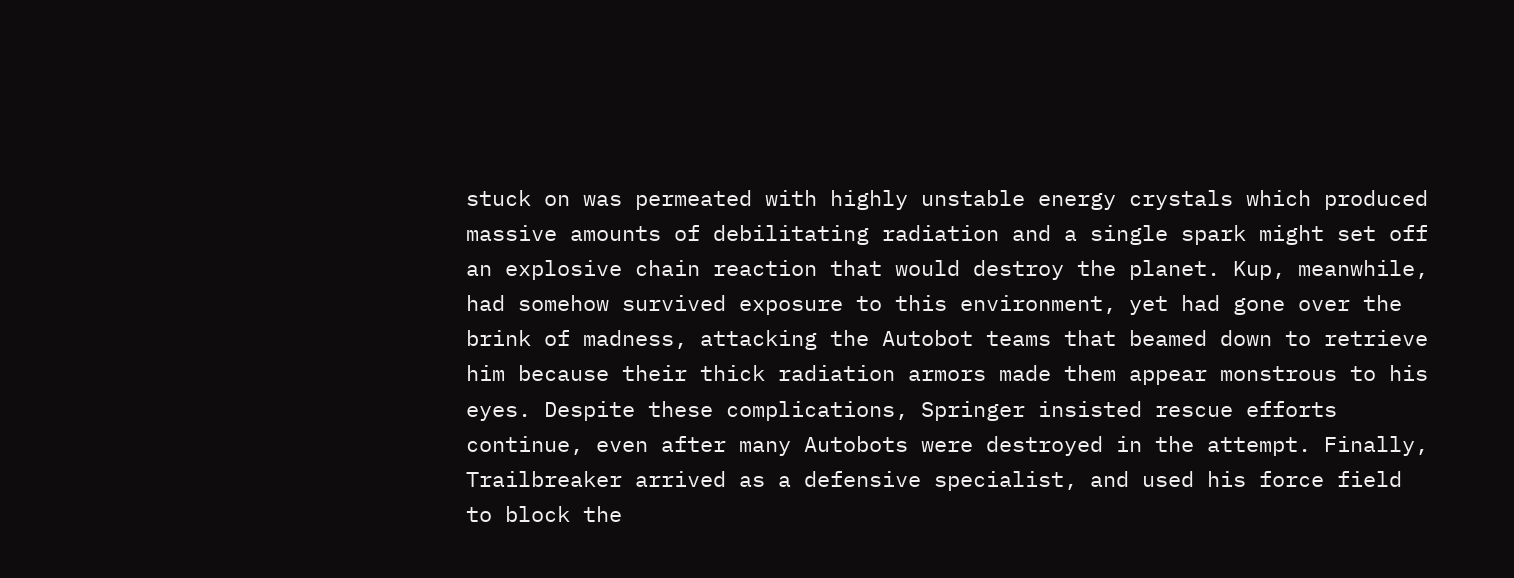stuck on was permeated with highly unstable energy crystals which produced massive amounts of debilitating radiation and a single spark might set off an explosive chain reaction that would destroy the planet. Kup, meanwhile, had somehow survived exposure to this environment, yet had gone over the brink of madness, attacking the Autobot teams that beamed down to retrieve him because their thick radiation armors made them appear monstrous to his eyes. Despite these complications, Springer insisted rescue efforts continue, even after many Autobots were destroyed in the attempt. Finally, Trailbreaker arrived as a defensive specialist, and used his force field to block the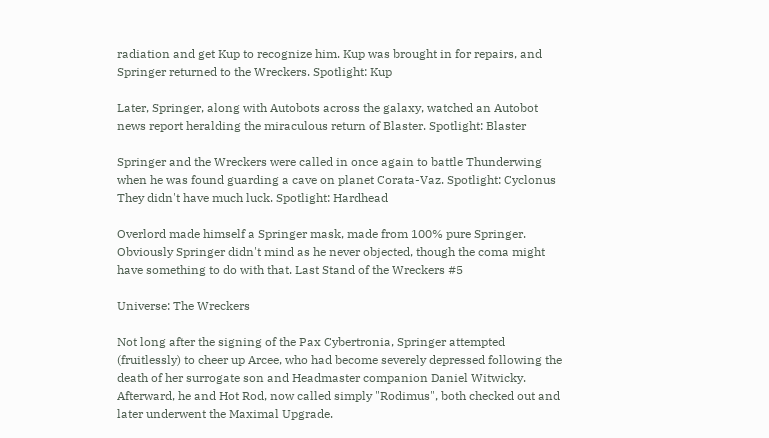radiation and get Kup to recognize him. Kup was brought in for repairs, and Springer returned to the Wreckers. Spotlight: Kup

Later, Springer, along with Autobots across the galaxy, watched an Autobot news report heralding the miraculous return of Blaster. Spotlight: Blaster

Springer and the Wreckers were called in once again to battle Thunderwing when he was found guarding a cave on planet Corata-Vaz. Spotlight: Cyclonus They didn't have much luck. Spotlight: Hardhead

Overlord made himself a Springer mask, made from 100% pure Springer. Obviously Springer didn't mind as he never objected, though the coma might have something to do with that. Last Stand of the Wreckers #5

Universe: The Wreckers

Not long after the signing of the Pax Cybertronia, Springer attempted (fruitlessly) to cheer up Arcee, who had become severely depressed following the death of her surrogate son and Headmaster companion Daniel Witwicky. Afterward, he and Hot Rod, now called simply "Rodimus", both checked out and later underwent the Maximal Upgrade.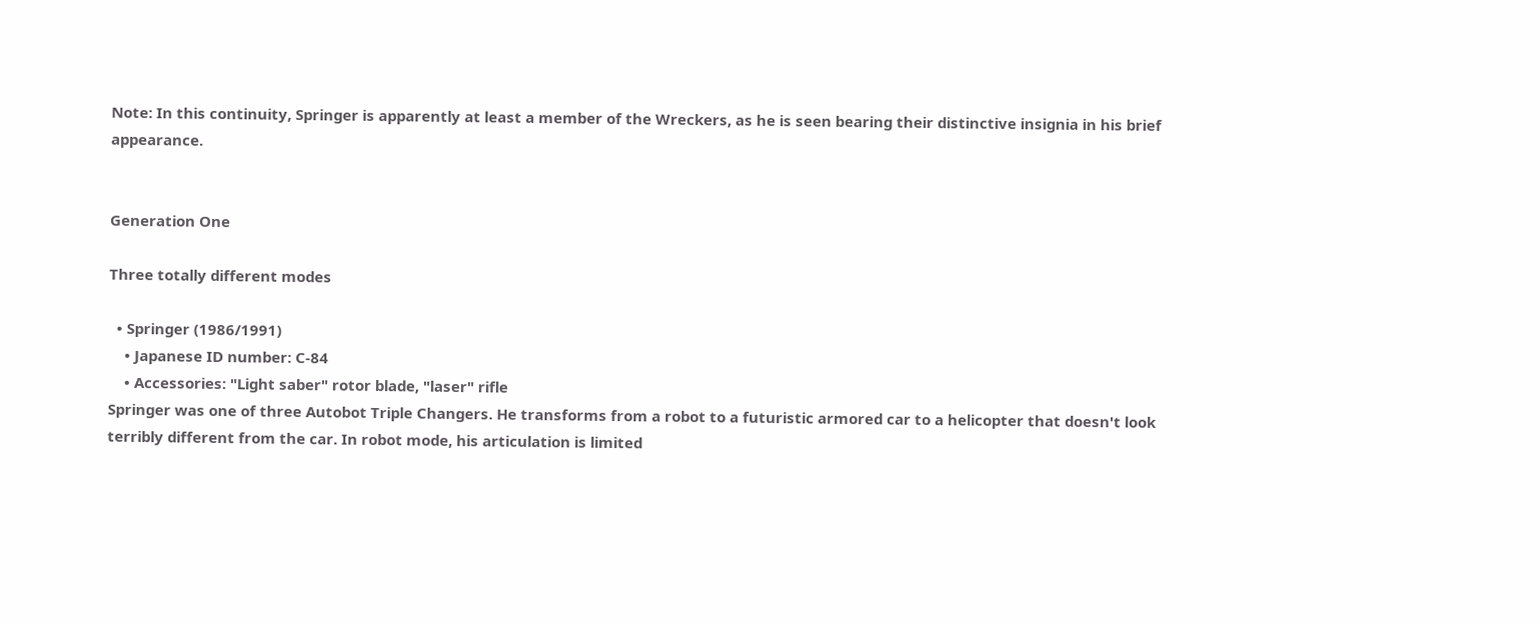Note: In this continuity, Springer is apparently at least a member of the Wreckers, as he is seen bearing their distinctive insignia in his brief appearance.


Generation One

Three totally different modes

  • Springer (1986/1991)
    • Japanese ID number: C-84
    • Accessories: "Light saber" rotor blade, "laser" rifle
Springer was one of three Autobot Triple Changers. He transforms from a robot to a futuristic armored car to a helicopter that doesn't look terribly different from the car. In robot mode, his articulation is limited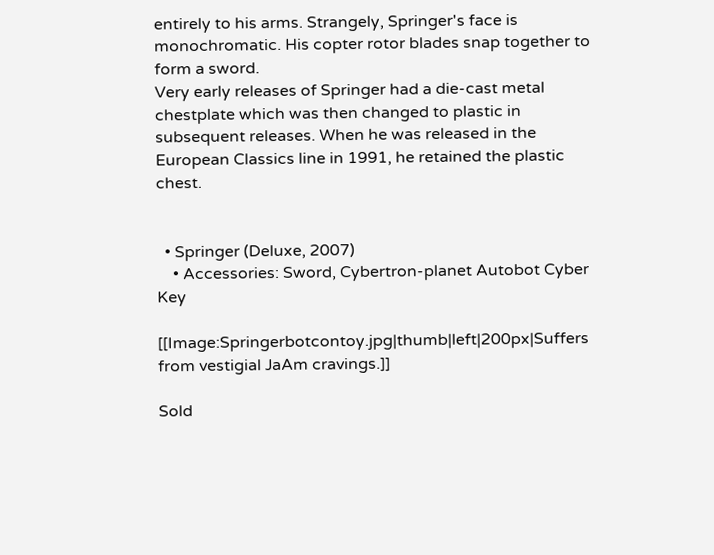entirely to his arms. Strangely, Springer's face is monochromatic. His copter rotor blades snap together to form a sword.
Very early releases of Springer had a die-cast metal chestplate which was then changed to plastic in subsequent releases. When he was released in the European Classics line in 1991, he retained the plastic chest.


  • Springer (Deluxe, 2007)
    • Accessories: Sword, Cybertron-planet Autobot Cyber Key

[[Image:Springerbotcontoy.jpg|thumb|left|200px|Suffers from vestigial JaAm cravings.]]

Sold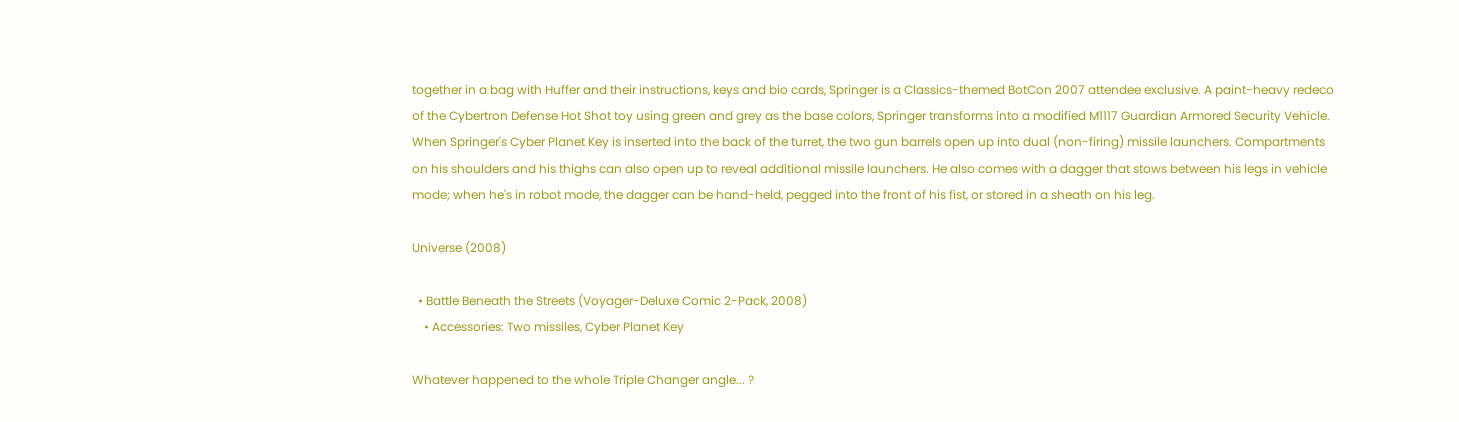together in a bag with Huffer and their instructions, keys and bio cards, Springer is a Classics-themed BotCon 2007 attendee exclusive. A paint-heavy redeco of the Cybertron Defense Hot Shot toy using green and grey as the base colors, Springer transforms into a modified M1117 Guardian Armored Security Vehicle. When Springer's Cyber Planet Key is inserted into the back of the turret, the two gun barrels open up into dual (non-firing) missile launchers. Compartments on his shoulders and his thighs can also open up to reveal additional missile launchers. He also comes with a dagger that stows between his legs in vehicle mode; when he's in robot mode, the dagger can be hand-held, pegged into the front of his fist, or stored in a sheath on his leg.

Universe (2008)

  • Battle Beneath the Streets (Voyager-Deluxe Comic 2-Pack, 2008)
    • Accessories: Two missiles, Cyber Planet Key

Whatever happened to the whole Triple Changer angle... ?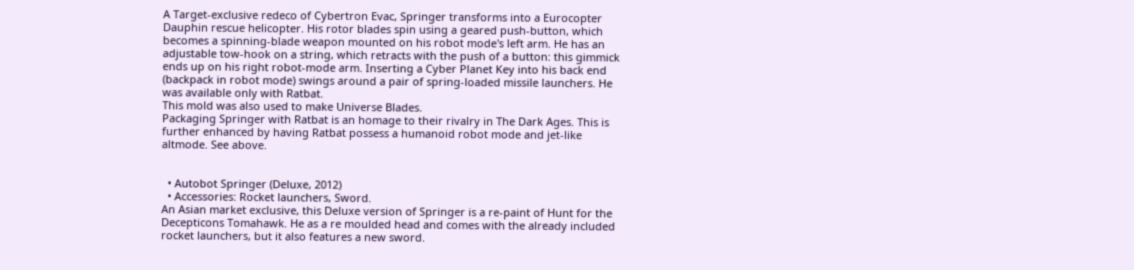A Target-exclusive redeco of Cybertron Evac, Springer transforms into a Eurocopter Dauphin rescue helicopter. His rotor blades spin using a geared push-button, which becomes a spinning-blade weapon mounted on his robot mode's left arm. He has an adjustable tow-hook on a string, which retracts with the push of a button: this gimmick ends up on his right robot-mode arm. Inserting a Cyber Planet Key into his back end (backpack in robot mode) swings around a pair of spring-loaded missile launchers. He was available only with Ratbat.
This mold was also used to make Universe Blades.
Packaging Springer with Ratbat is an homage to their rivalry in The Dark Ages. This is further enhanced by having Ratbat possess a humanoid robot mode and jet-like altmode. See above.


  • Autobot Springer (Deluxe, 2012)
  • Accessories: Rocket launchers, Sword.
An Asian market exclusive, this Deluxe version of Springer is a re-paint of Hunt for the Decepticons Tomahawk. He as a re moulded head and comes with the already included rocket launchers, but it also features a new sword.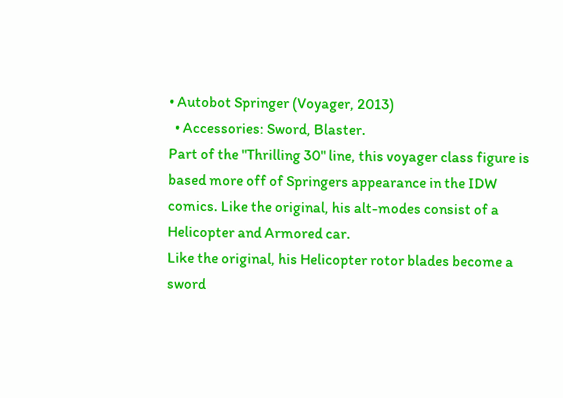• Autobot Springer (Voyager, 2013)
  • Accessories: Sword, Blaster.
Part of the "Thrilling 30" line, this voyager class figure is based more off of Springers appearance in the IDW comics. Like the original, his alt-modes consist of a Helicopter and Armored car.
Like the original, his Helicopter rotor blades become a sword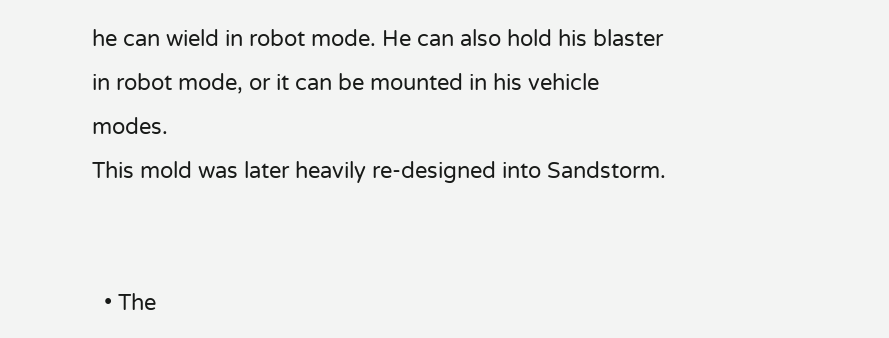he can wield in robot mode. He can also hold his blaster in robot mode, or it can be mounted in his vehicle modes.
This mold was later heavily re-designed into Sandstorm.


  • The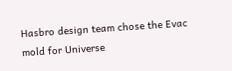Hasbro design team chose the Evac mold for Universe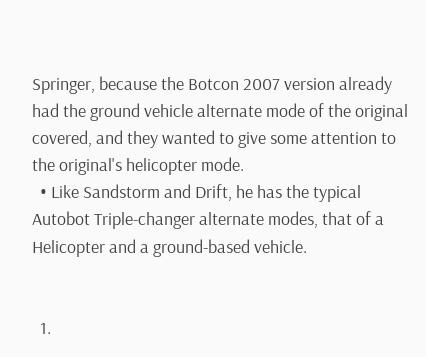Springer, because the Botcon 2007 version already had the ground vehicle alternate mode of the original covered, and they wanted to give some attention to the original's helicopter mode.
  • Like Sandstorm and Drift, he has the typical Autobot Triple-changer alternate modes, that of a Helicopter and a ground-based vehicle.


  1.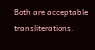Both are acceptable transliterations.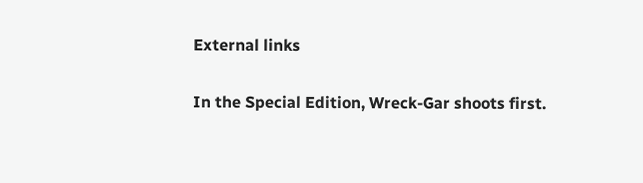External links

In the Special Edition, Wreck-Gar shoots first.